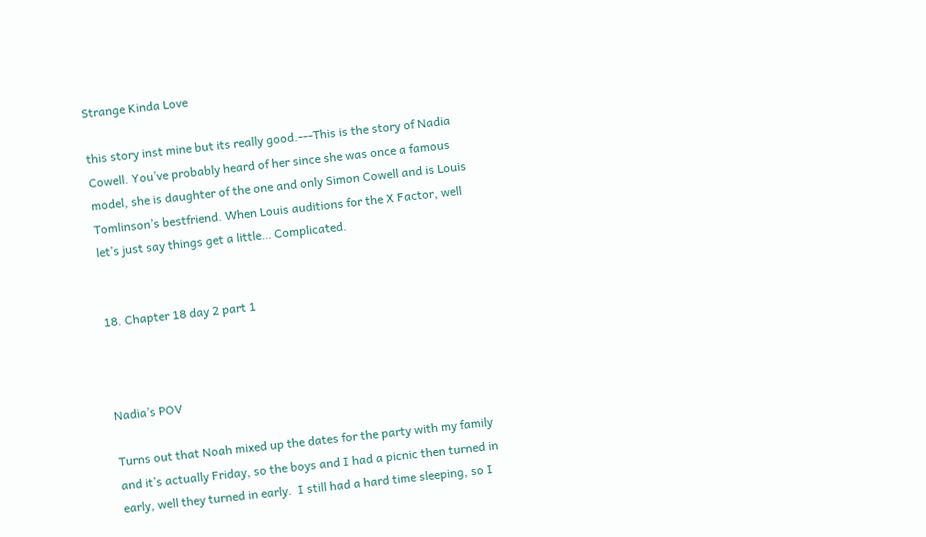Strange Kinda Love

this story inst mine but its really good.---This is the story of Nadia Cowell. You’ve probably heard of her since she was once a famous model, she is daughter of the one and only Simon Cowell and is Louis Tomlinson’s bestfriend. When Louis auditions for the X Factor, well let’s just say things get a little… Complicated.


18. Chapter 18 day 2 part 1



Nadia’s POV

Turns out that Noah mixed up the dates for the party with my family and it’s actually Friday, so the boys and I had a picnic then turned in early, well they turned in early.  I still had a hard time sleeping, so I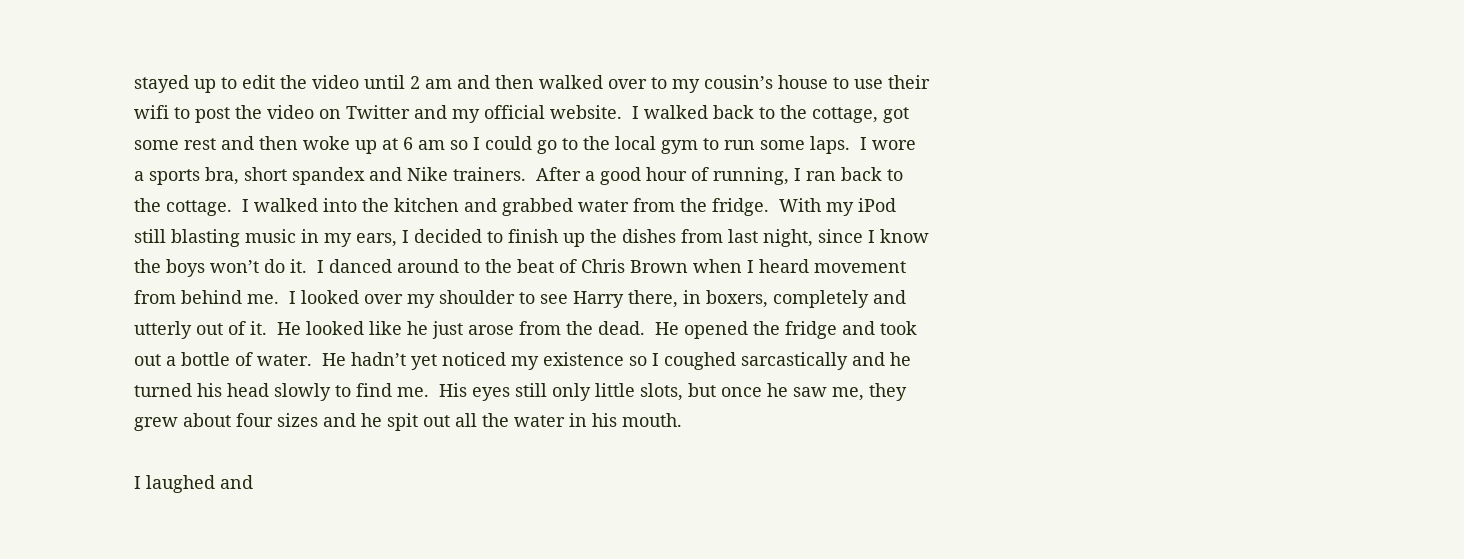stayed up to edit the video until 2 am and then walked over to my cousin’s house to use their wifi to post the video on Twitter and my official website.  I walked back to the cottage, got some rest and then woke up at 6 am so I could go to the local gym to run some laps.  I wore a sports bra, short spandex and Nike trainers.  After a good hour of running, I ran back to the cottage.  I walked into the kitchen and grabbed water from the fridge.  With my iPod still blasting music in my ears, I decided to finish up the dishes from last night, since I know the boys won’t do it.  I danced around to the beat of Chris Brown when I heard movement from behind me.  I looked over my shoulder to see Harry there, in boxers, completely and utterly out of it.  He looked like he just arose from the dead.  He opened the fridge and took out a bottle of water.  He hadn’t yet noticed my existence so I coughed sarcastically and he turned his head slowly to find me.  His eyes still only little slots, but once he saw me, they grew about four sizes and he spit out all the water in his mouth.

I laughed and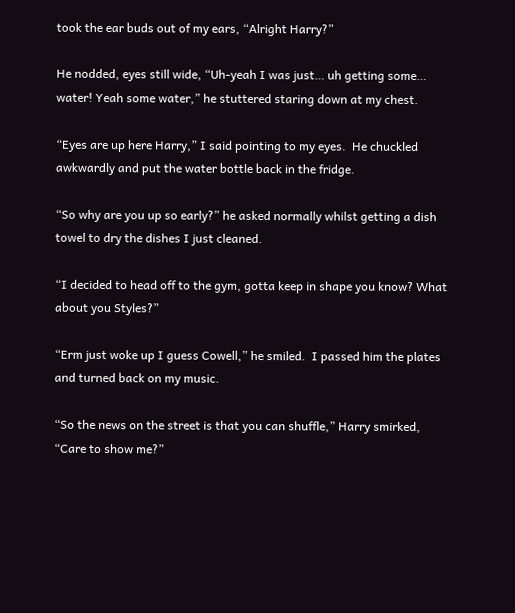took the ear buds out of my ears, “Alright Harry?”

He nodded, eyes still wide, “Uh-yeah I was just… uh getting some… water! Yeah some water,” he stuttered staring down at my chest.

“Eyes are up here Harry,” I said pointing to my eyes.  He chuckled awkwardly and put the water bottle back in the fridge.

“So why are you up so early?” he asked normally whilst getting a dish towel to dry the dishes I just cleaned.

“I decided to head off to the gym, gotta keep in shape you know? What about you Styles?”

“Erm just woke up I guess Cowell,” he smiled.  I passed him the plates and turned back on my music.

“So the news on the street is that you can shuffle,” Harry smirked, “Care to show me?”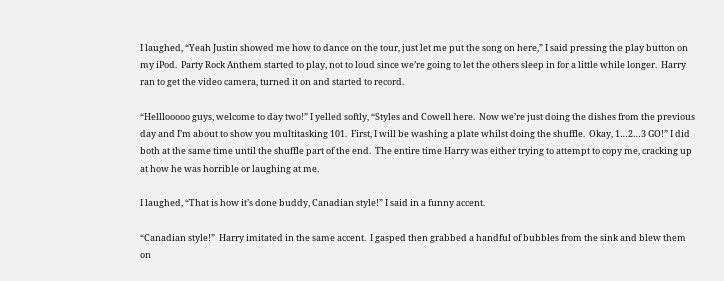I laughed, “Yeah Justin showed me how to dance on the tour, just let me put the song on here,” I said pressing the play button on my iPod.  Party Rock Anthem started to play, not to loud since we’re going to let the others sleep in for a little while longer.  Harry ran to get the video camera, turned it on and started to record.

“Helllooooo guys, welcome to day two!” I yelled softly, “Styles and Cowell here.  Now we’re just doing the dishes from the previous day and I’m about to show you multitasking 101.  First, I will be washing a plate whilst doing the shuffle.  Okay, 1…2…3 GO!” I did both at the same time until the shuffle part of the end.  The entire time Harry was either trying to attempt to copy me, cracking up at how he was horrible or laughing at me.

I laughed, “That is how it’s done buddy, Canadian style!” I said in a funny accent.

“Canadian style!”  Harry imitated in the same accent.  I gasped then grabbed a handful of bubbles from the sink and blew them on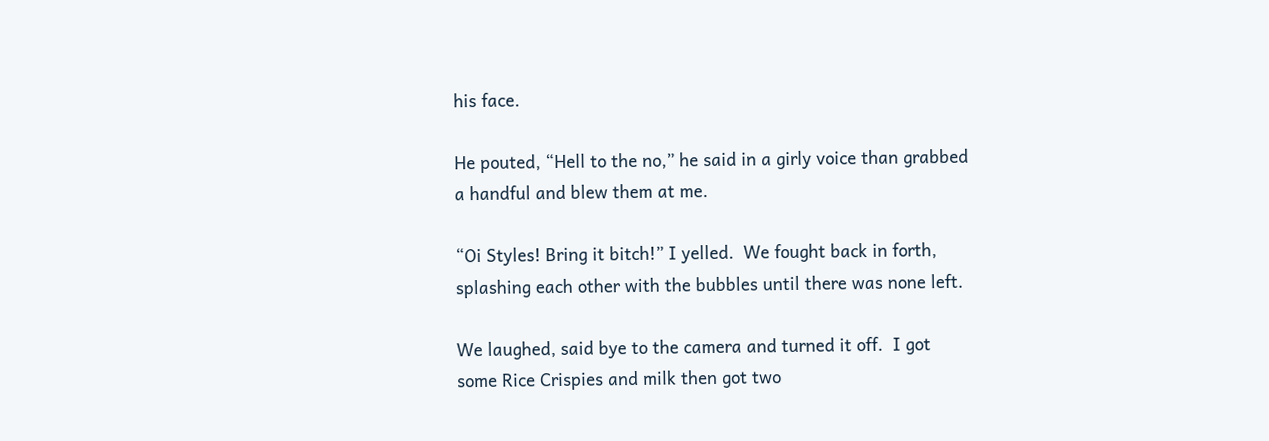his face.

He pouted, “Hell to the no,” he said in a girly voice than grabbed a handful and blew them at me.

“Oi Styles! Bring it bitch!” I yelled.  We fought back in forth, splashing each other with the bubbles until there was none left.

We laughed, said bye to the camera and turned it off.  I got some Rice Crispies and milk then got two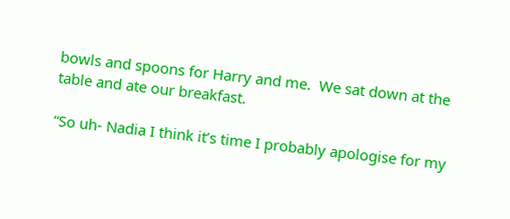bowls and spoons for Harry and me.  We sat down at the table and ate our breakfast.

“So uh- Nadia I think it’s time I probably apologise for my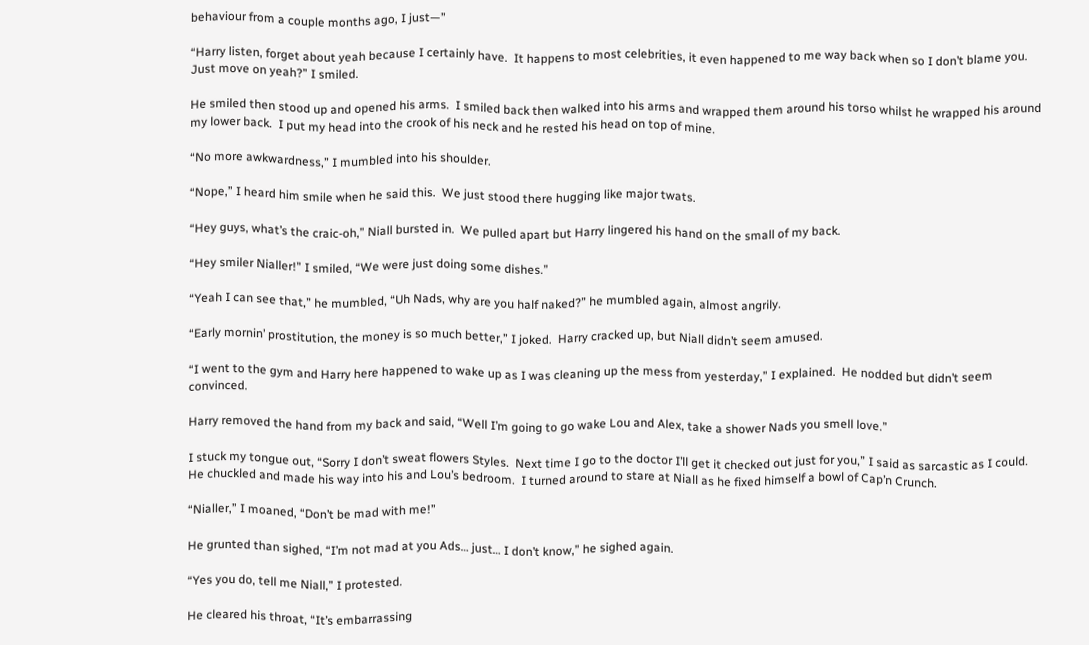behaviour from a couple months ago, I just—”

“Harry listen, forget about yeah because I certainly have.  It happens to most celebrities, it even happened to me way back when so I don’t blame you.  Just move on yeah?” I smiled.

He smiled then stood up and opened his arms.  I smiled back then walked into his arms and wrapped them around his torso whilst he wrapped his around my lower back.  I put my head into the crook of his neck and he rested his head on top of mine.

“No more awkwardness,” I mumbled into his shoulder.

“Nope,” I heard him smile when he said this.  We just stood there hugging like major twats.

“Hey guys, what’s the craic-oh,” Niall bursted in.  We pulled apart but Harry lingered his hand on the small of my back.

“Hey smiler Nialler!” I smiled, “We were just doing some dishes.”

“Yeah I can see that,” he mumbled, “Uh Nads, why are you half naked?” he mumbled again, almost angrily.

“Early mornin’ prostitution, the money is so much better,” I joked.  Harry cracked up, but Niall didn’t seem amused.

“I went to the gym and Harry here happened to wake up as I was cleaning up the mess from yesterday,” I explained.  He nodded but didn’t seem convinced.

Harry removed the hand from my back and said, “Well I’m going to go wake Lou and Alex, take a shower Nads you smell love.”

I stuck my tongue out, “Sorry I don’t sweat flowers Styles.  Next time I go to the doctor I’ll get it checked out just for you,” I said as sarcastic as I could.  He chuckled and made his way into his and Lou’s bedroom.  I turned around to stare at Niall as he fixed himself a bowl of Cap’n Crunch.

“Nialler,” I moaned, “Don’t be mad with me!”

He grunted than sighed, “I’m not mad at you Ads… just… I don’t know,” he sighed again.

“Yes you do, tell me Niall,” I protested.

He cleared his throat, “It’s embarrassing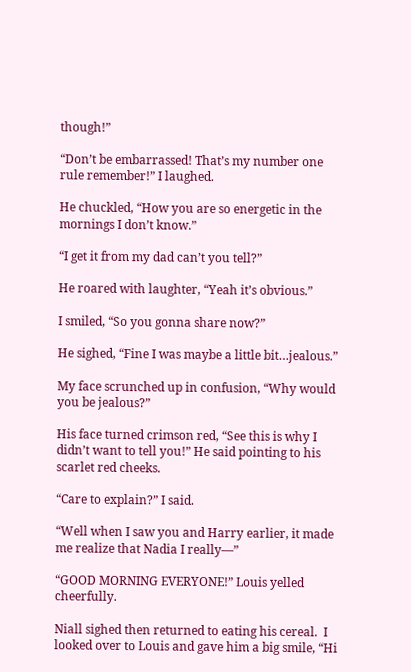though!”

“Don’t be embarrassed! That’s my number one rule remember!” I laughed.

He chuckled, “How you are so energetic in the mornings I don’t know.”

“I get it from my dad can’t you tell?”

He roared with laughter, “Yeah it’s obvious.”

I smiled, “So you gonna share now?”

He sighed, “Fine I was maybe a little bit…jealous.”

My face scrunched up in confusion, “Why would you be jealous?”

His face turned crimson red, “See this is why I didn’t want to tell you!” He said pointing to his scarlet red cheeks.

“Care to explain?” I said.

“Well when I saw you and Harry earlier, it made me realize that Nadia I really—”

“GOOD MORNING EVERYONE!” Louis yelled cheerfully.

Niall sighed then returned to eating his cereal.  I looked over to Louis and gave him a big smile, “Hi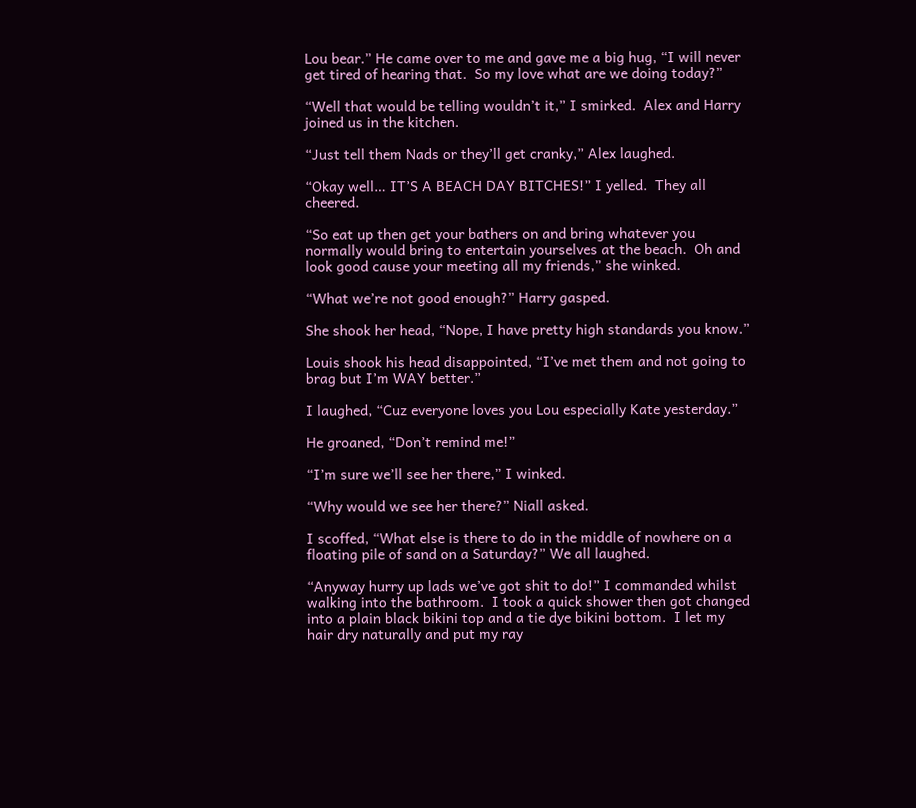Lou bear.” He came over to me and gave me a big hug, “I will never get tired of hearing that.  So my love what are we doing today?”

“Well that would be telling wouldn’t it,” I smirked.  Alex and Harry joined us in the kitchen.

“Just tell them Nads or they’ll get cranky,” Alex laughed.

“Okay well… IT’S A BEACH DAY BITCHES!” I yelled.  They all cheered.

“So eat up then get your bathers on and bring whatever you normally would bring to entertain yourselves at the beach.  Oh and look good cause your meeting all my friends,” she winked.

“What we’re not good enough?” Harry gasped.

She shook her head, “Nope, I have pretty high standards you know.”

Louis shook his head disappointed, “I’ve met them and not going to brag but I’m WAY better.”

I laughed, “Cuz everyone loves you Lou especially Kate yesterday.”

He groaned, “Don’t remind me!”

“I’m sure we’ll see her there,” I winked.

“Why would we see her there?” Niall asked.

I scoffed, “What else is there to do in the middle of nowhere on a floating pile of sand on a Saturday?” We all laughed.

“Anyway hurry up lads we’ve got shit to do!” I commanded whilst walking into the bathroom.  I took a quick shower then got changed into a plain black bikini top and a tie dye bikini bottom.  I let my hair dry naturally and put my ray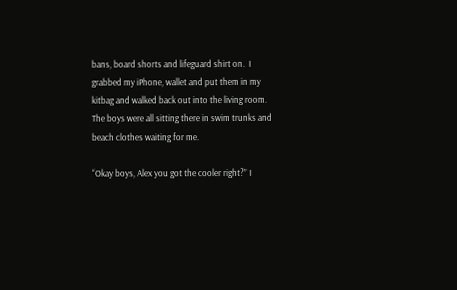bans, board shorts and lifeguard shirt on.  I grabbed my iPhone, wallet and put them in my kitbag and walked back out into the living room.  The boys were all sitting there in swim trunks and beach clothes waiting for me.

“Okay boys, Alex you got the cooler right?” I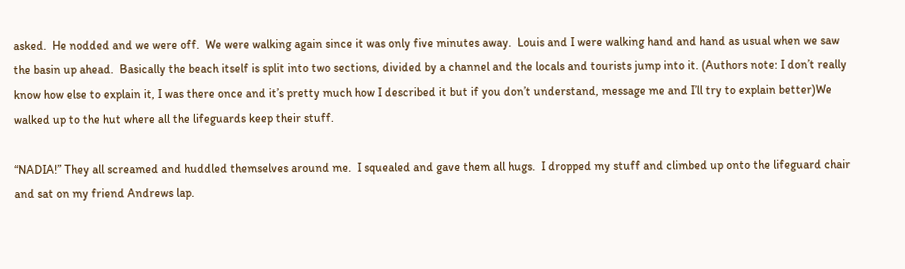asked.  He nodded and we were off.  We were walking again since it was only five minutes away.  Louis and I were walking hand and hand as usual when we saw the basin up ahead.  Basically the beach itself is split into two sections, divided by a channel and the locals and tourists jump into it. (Authors note: I don’t really know how else to explain it, I was there once and it’s pretty much how I described it but if you don’t understand, message me and I’ll try to explain better)We walked up to the hut where all the lifeguards keep their stuff.

“NADIA!” They all screamed and huddled themselves around me.  I squealed and gave them all hugs.  I dropped my stuff and climbed up onto the lifeguard chair and sat on my friend Andrews lap.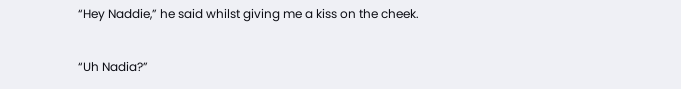“Hey Naddie,” he said whilst giving me a kiss on the cheek.

“Uh Nadia?”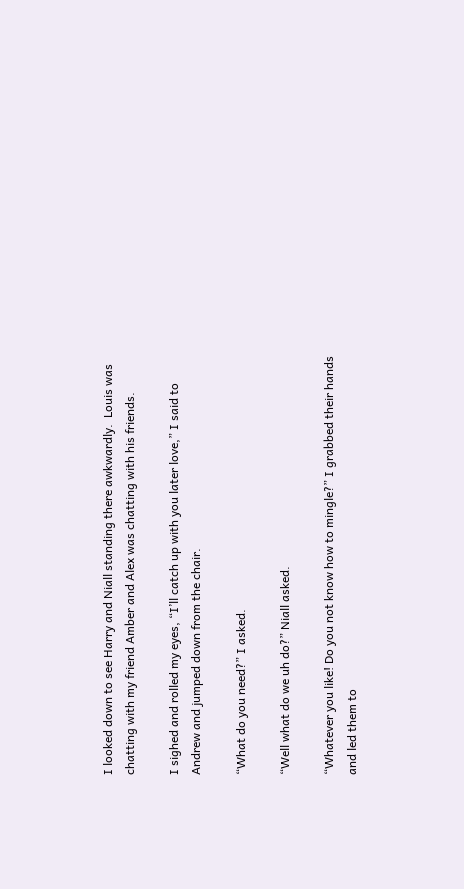I looked down to see Harry and Niall standing there awkwardly.  Louis was chatting with my friend Amber and Alex was chatting with his friends.

I sighed and rolled my eyes, “I’ll catch up with you later love,” I said to Andrew and jumped down from the chair.

“What do you need?” I asked.

“Well what do we uh do?” Niall asked.

“Whatever you like! Do you not know how to mingle?” I grabbed their hands and led them to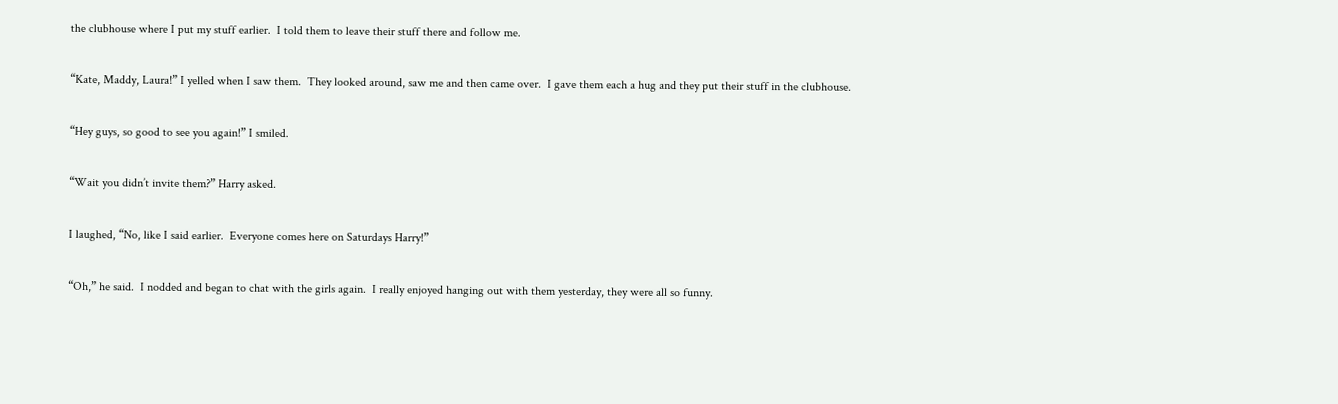the clubhouse where I put my stuff earlier.  I told them to leave their stuff there and follow me.

“Kate, Maddy, Laura!” I yelled when I saw them.  They looked around, saw me and then came over.  I gave them each a hug and they put their stuff in the clubhouse.

“Hey guys, so good to see you again!” I smiled.

“Wait you didn’t invite them?” Harry asked.

I laughed, “No, like I said earlier.  Everyone comes here on Saturdays Harry!”

“Oh,” he said.  I nodded and began to chat with the girls again.  I really enjoyed hanging out with them yesterday, they were all so funny.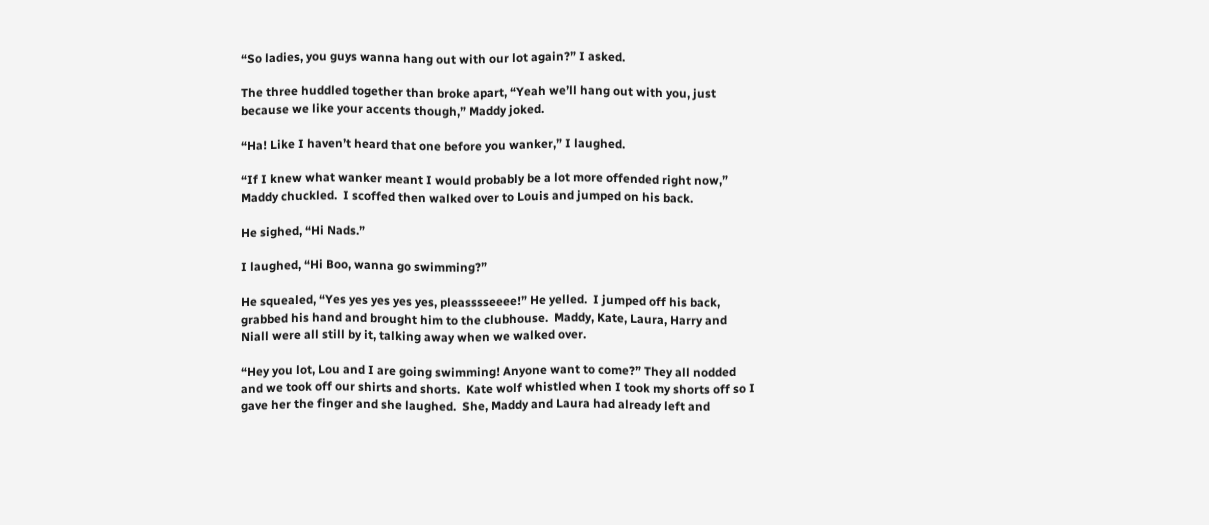“So ladies, you guys wanna hang out with our lot again?” I asked.

The three huddled together than broke apart, “Yeah we’ll hang out with you, just because we like your accents though,” Maddy joked.

“Ha! Like I haven’t heard that one before you wanker,” I laughed.

“If I knew what wanker meant I would probably be a lot more offended right now,” Maddy chuckled.  I scoffed then walked over to Louis and jumped on his back.

He sighed, “Hi Nads.”

I laughed, “Hi Boo, wanna go swimming?”

He squealed, “Yes yes yes yes yes, pleasssseeee!” He yelled.  I jumped off his back, grabbed his hand and brought him to the clubhouse.  Maddy, Kate, Laura, Harry and Niall were all still by it, talking away when we walked over.

“Hey you lot, Lou and I are going swimming! Anyone want to come?” They all nodded and we took off our shirts and shorts.  Kate wolf whistled when I took my shorts off so I gave her the finger and she laughed.  She, Maddy and Laura had already left and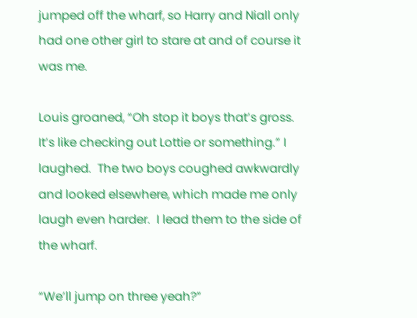jumped off the wharf, so Harry and Niall only had one other girl to stare at and of course it was me.

Louis groaned, “Oh stop it boys that’s gross.  It’s like checking out Lottie or something.” I laughed.  The two boys coughed awkwardly and looked elsewhere, which made me only laugh even harder.  I lead them to the side of the wharf.

“We’ll jump on three yeah?”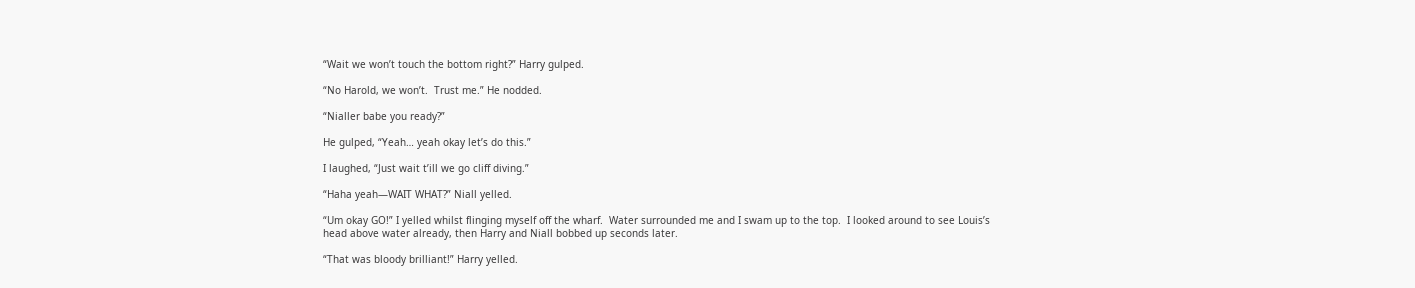“Wait we won’t touch the bottom right?” Harry gulped.

“No Harold, we won’t.  Trust me.” He nodded.

“Nialler babe you ready?”

He gulped, “Yeah… yeah okay let’s do this.”

I laughed, “Just wait t’ill we go cliff diving.”

“Haha yeah—WAIT WHAT?” Niall yelled.

“Um okay GO!” I yelled whilst flinging myself off the wharf.  Water surrounded me and I swam up to the top.  I looked around to see Louis’s head above water already, then Harry and Niall bobbed up seconds later.

“That was bloody brilliant!” Harry yelled.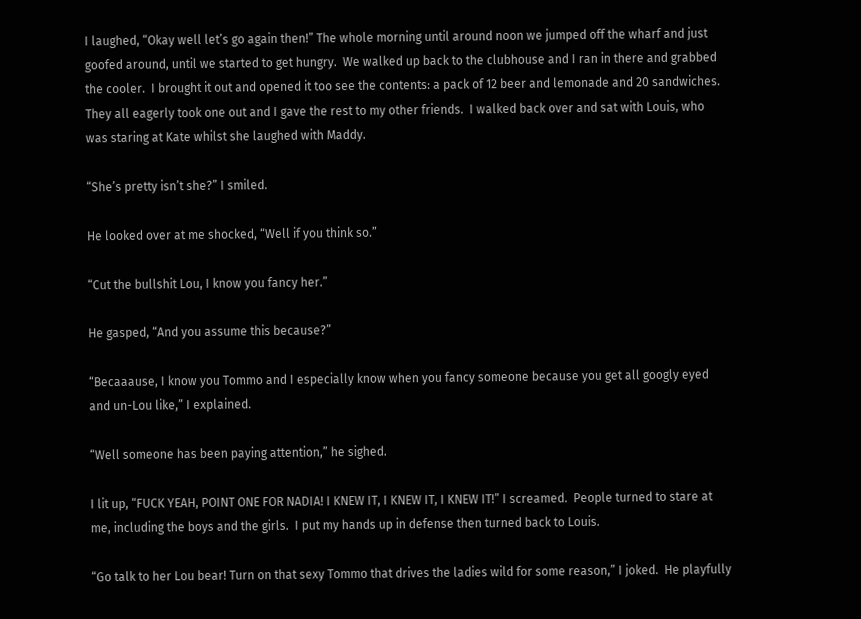I laughed, “Okay well let’s go again then!” The whole morning until around noon we jumped off the wharf and just goofed around, until we started to get hungry.  We walked up back to the clubhouse and I ran in there and grabbed the cooler.  I brought it out and opened it too see the contents: a pack of 12 beer and lemonade and 20 sandwiches.  They all eagerly took one out and I gave the rest to my other friends.  I walked back over and sat with Louis, who was staring at Kate whilst she laughed with Maddy.

“She’s pretty isn’t she?” I smiled.

He looked over at me shocked, “Well if you think so.”

“Cut the bullshit Lou, I know you fancy her.”

He gasped, “And you assume this because?”

“Becaaause, I know you Tommo and I especially know when you fancy someone because you get all googly eyed and un-Lou like,” I explained.

“Well someone has been paying attention,” he sighed.

I lit up, “FUCK YEAH, POINT ONE FOR NADIA! I KNEW IT, I KNEW IT, I KNEW IT!” I screamed.  People turned to stare at me, including the boys and the girls.  I put my hands up in defense then turned back to Louis.

“Go talk to her Lou bear! Turn on that sexy Tommo that drives the ladies wild for some reason,” I joked.  He playfully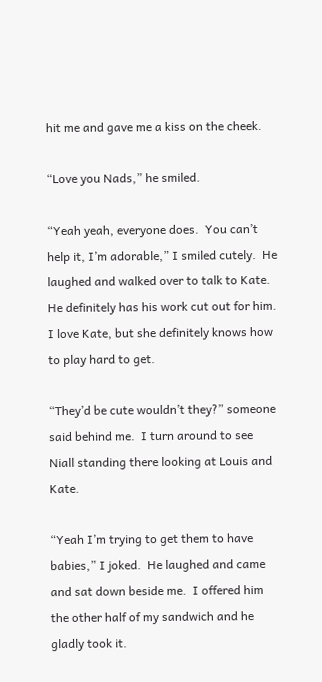hit me and gave me a kiss on the cheek.

“Love you Nads,” he smiled.

“Yeah yeah, everyone does.  You can’t help it, I’m adorable,” I smiled cutely.  He laughed and walked over to talk to Kate.  He definitely has his work cut out for him.  I love Kate, but she definitely knows how to play hard to get.

“They’d be cute wouldn’t they?” someone said behind me.  I turn around to see Niall standing there looking at Louis and Kate.

“Yeah I’m trying to get them to have babies,” I joked.  He laughed and came and sat down beside me.  I offered him the other half of my sandwich and he gladly took it.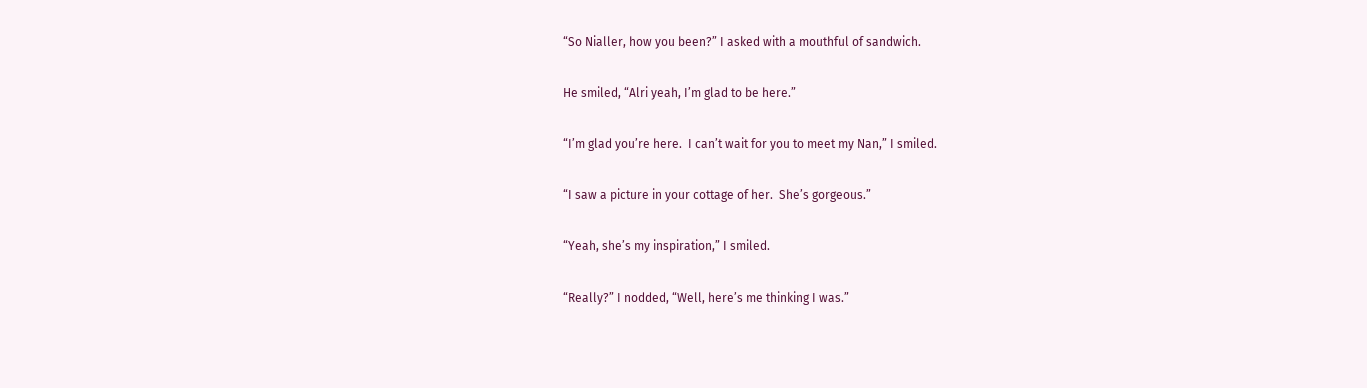“So Nialler, how you been?” I asked with a mouthful of sandwich.

He smiled, “Alri yeah, I’m glad to be here.”

“I’m glad you’re here.  I can’t wait for you to meet my Nan,” I smiled.

“I saw a picture in your cottage of her.  She’s gorgeous.”

“Yeah, she’s my inspiration,” I smiled.

“Really?” I nodded, “Well, here’s me thinking I was.”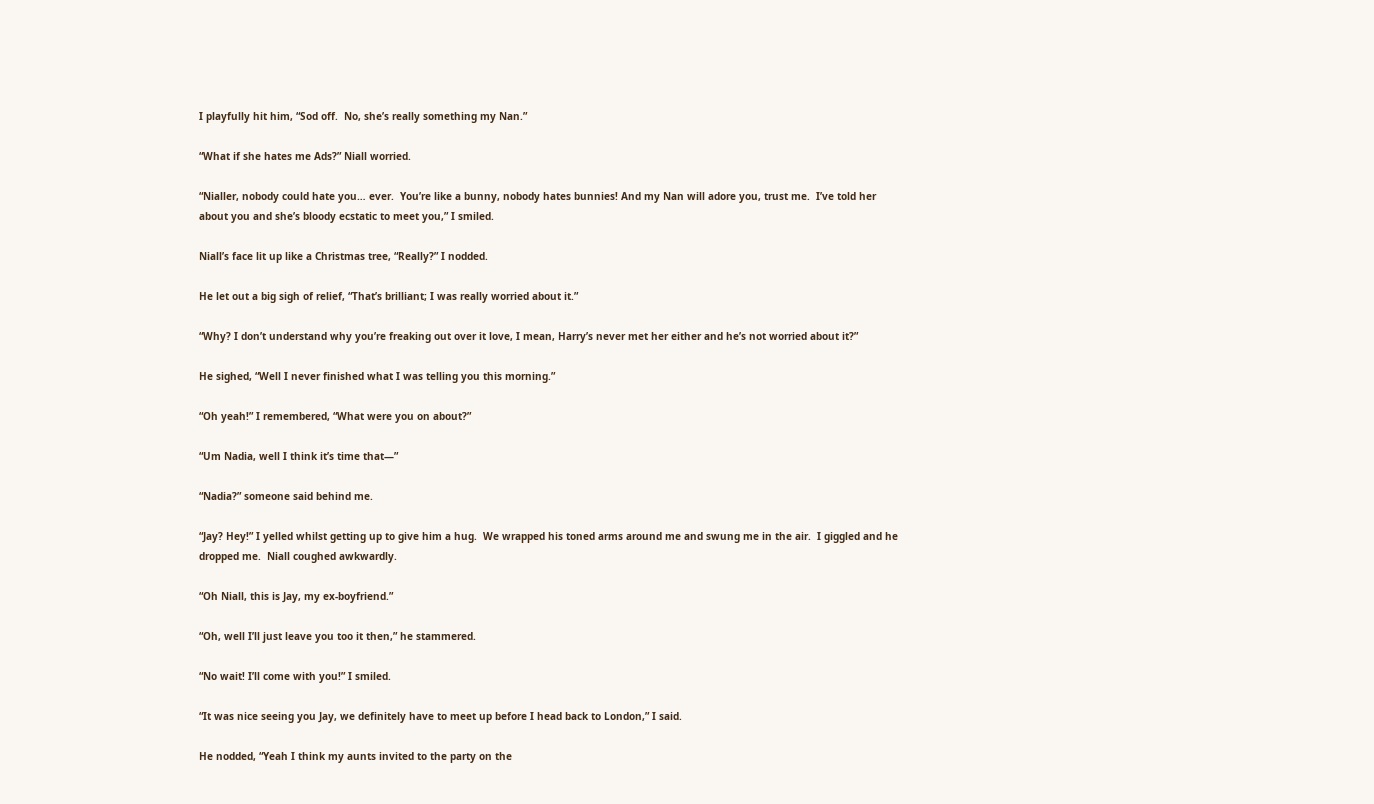I playfully hit him, “Sod off.  No, she’s really something my Nan.”

“What if she hates me Ads?” Niall worried.

“Nialler, nobody could hate you… ever.  You’re like a bunny, nobody hates bunnies! And my Nan will adore you, trust me.  I’ve told her about you and she’s bloody ecstatic to meet you,” I smiled.

Niall’s face lit up like a Christmas tree, “Really?” I nodded.

He let out a big sigh of relief, “That’s brilliant; I was really worried about it.”

“Why? I don’t understand why you’re freaking out over it love, I mean, Harry’s never met her either and he’s not worried about it?”

He sighed, “Well I never finished what I was telling you this morning.”

“Oh yeah!” I remembered, “What were you on about?”

“Um Nadia, well I think it’s time that—”

“Nadia?” someone said behind me.

“Jay? Hey!” I yelled whilst getting up to give him a hug.  We wrapped his toned arms around me and swung me in the air.  I giggled and he dropped me.  Niall coughed awkwardly.

“Oh Niall, this is Jay, my ex-boyfriend.”

“Oh, well I’ll just leave you too it then,” he stammered.

“No wait! I’ll come with you!” I smiled.

“It was nice seeing you Jay, we definitely have to meet up before I head back to London,” I said.

He nodded, “Yeah I think my aunts invited to the party on the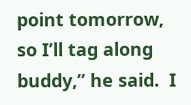point tomorrow, so I’ll tag along buddy,” he said.  I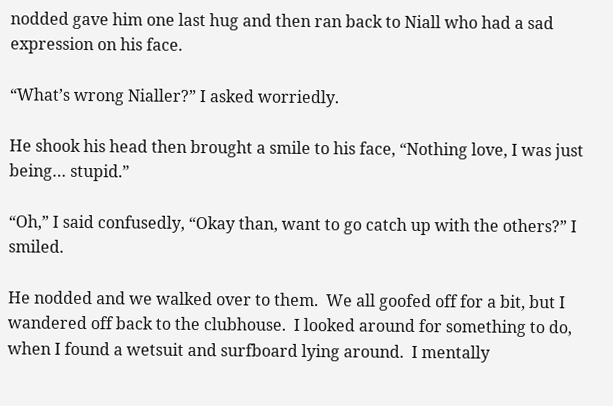nodded gave him one last hug and then ran back to Niall who had a sad expression on his face.

“What’s wrong Nialler?” I asked worriedly.

He shook his head then brought a smile to his face, “Nothing love, I was just being… stupid.”

“Oh,” I said confusedly, “Okay than, want to go catch up with the others?” I smiled.

He nodded and we walked over to them.  We all goofed off for a bit, but I wandered off back to the clubhouse.  I looked around for something to do, when I found a wetsuit and surfboard lying around.  I mentally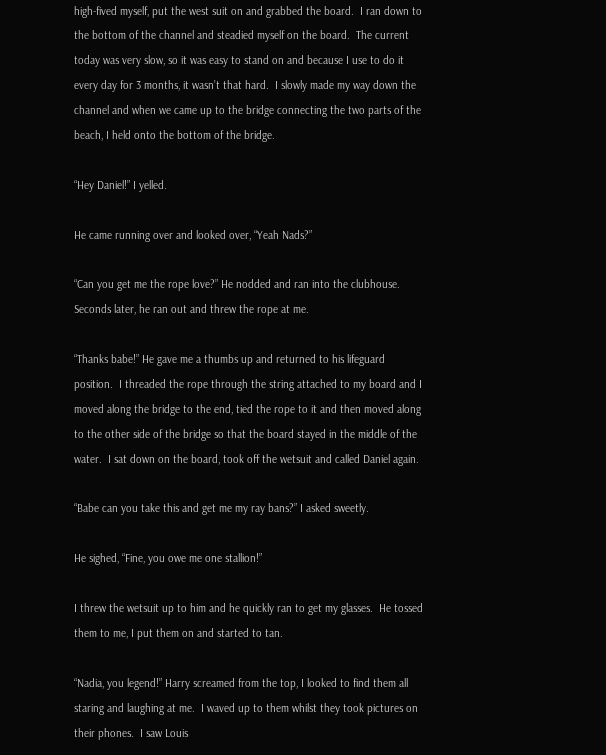high-fived myself, put the west suit on and grabbed the board.  I ran down to the bottom of the channel and steadied myself on the board.  The current today was very slow, so it was easy to stand on and because I use to do it every day for 3 months, it wasn’t that hard.  I slowly made my way down the channel and when we came up to the bridge connecting the two parts of the beach, I held onto the bottom of the bridge.

“Hey Daniel!” I yelled.

He came running over and looked over, “Yeah Nads?”

“Can you get me the rope love?” He nodded and ran into the clubhouse.  Seconds later, he ran out and threw the rope at me.

“Thanks babe!” He gave me a thumbs up and returned to his lifeguard position.  I threaded the rope through the string attached to my board and I moved along the bridge to the end, tied the rope to it and then moved along to the other side of the bridge so that the board stayed in the middle of the water.  I sat down on the board, took off the wetsuit and called Daniel again.

“Babe can you take this and get me my ray bans?” I asked sweetly.

He sighed, “Fine, you owe me one stallion!”

I threw the wetsuit up to him and he quickly ran to get my glasses.  He tossed them to me, I put them on and started to tan.

“Nadia, you legend!” Harry screamed from the top, I looked to find them all staring and laughing at me.  I waved up to them whilst they took pictures on their phones.  I saw Louis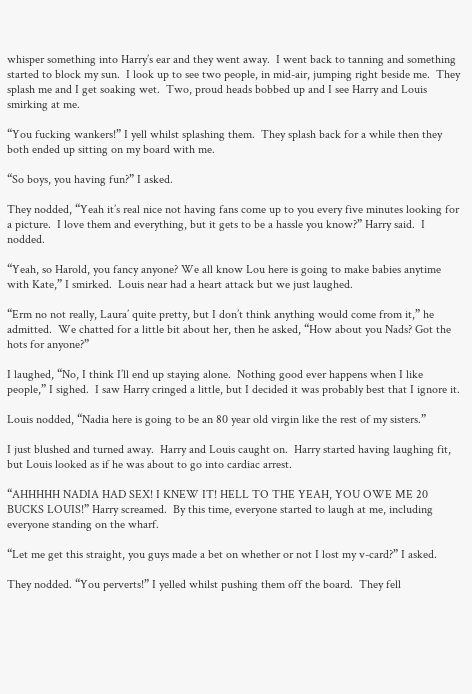whisper something into Harry’s ear and they went away.  I went back to tanning and something started to block my sun.  I look up to see two people, in mid-air, jumping right beside me.  They splash me and I get soaking wet.  Two, proud heads bobbed up and I see Harry and Louis smirking at me.

“You fucking wankers!” I yell whilst splashing them.  They splash back for a while then they both ended up sitting on my board with me.

“So boys, you having fun?” I asked.

They nodded, “Yeah it’s real nice not having fans come up to you every five minutes looking for a picture.  I love them and everything, but it gets to be a hassle you know?” Harry said.  I nodded.

“Yeah, so Harold, you fancy anyone? We all know Lou here is going to make babies anytime with Kate,” I smirked.  Louis near had a heart attack but we just laughed.

“Erm no not really, Laura’ quite pretty, but I don’t think anything would come from it,” he admitted.  We chatted for a little bit about her, then he asked, “How about you Nads? Got the hots for anyone?”

I laughed, “No, I think I’ll end up staying alone.  Nothing good ever happens when I like people,” I sighed.  I saw Harry cringed a little, but I decided it was probably best that I ignore it.

Louis nodded, “Nadia here is going to be an 80 year old virgin like the rest of my sisters.”

I just blushed and turned away.  Harry and Louis caught on.  Harry started having laughing fit, but Louis looked as if he was about to go into cardiac arrest.

“AHHHHH NADIA HAD SEX! I KNEW IT! HELL TO THE YEAH, YOU OWE ME 20 BUCKS LOUIS!” Harry screamed.  By this time, everyone started to laugh at me, including everyone standing on the wharf.

“Let me get this straight, you guys made a bet on whether or not I lost my v-card?” I asked.

They nodded. “You perverts!” I yelled whilst pushing them off the board.  They fell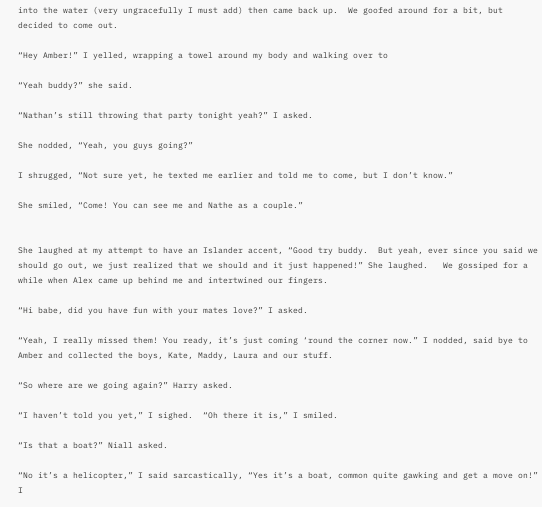into the water (very ungracefully I must add) then came back up.  We goofed around for a bit, but decided to come out.

“Hey Amber!” I yelled, wrapping a towel around my body and walking over to

“Yeah buddy?” she said.

“Nathan’s still throwing that party tonight yeah?” I asked.

She nodded, “Yeah, you guys going?”

I shrugged, “Not sure yet, he texted me earlier and told me to come, but I don’t know.”

She smiled, “Come! You can see me and Nathe as a couple.”


She laughed at my attempt to have an Islander accent, “Good try buddy.  But yeah, ever since you said we should go out, we just realized that we should and it just happened!” She laughed.   We gossiped for a while when Alex came up behind me and intertwined our fingers.

“Hi babe, did you have fun with your mates love?” I asked.

“Yeah, I really missed them! You ready, it’s just coming ‘round the corner now.” I nodded, said bye to Amber and collected the boys, Kate, Maddy, Laura and our stuff.

“So where are we going again?” Harry asked.

“I haven’t told you yet,” I sighed.  “Oh there it is,” I smiled.

“Is that a boat?” Niall asked.

“No it’s a helicopter,” I said sarcastically, “Yes it’s a boat, common quite gawking and get a move on!” I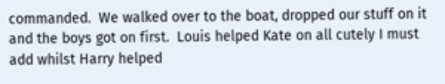commanded.  We walked over to the boat, dropped our stuff on it and the boys got on first.  Louis helped Kate on all cutely I must add whilst Harry helped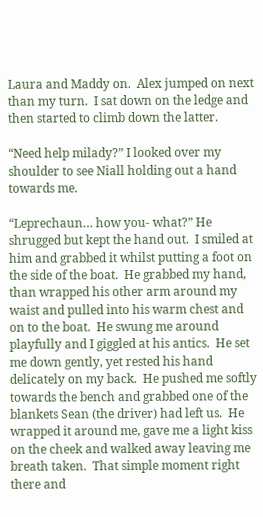Laura and Maddy on.  Alex jumped on next than my turn.  I sat down on the ledge and then started to climb down the latter.

“Need help milady?” I looked over my shoulder to see Niall holding out a hand towards me.

“Leprechaun… how you- what?” He shrugged but kept the hand out.  I smiled at him and grabbed it whilst putting a foot on the side of the boat.  He grabbed my hand, than wrapped his other arm around my waist and pulled into his warm chest and on to the boat.  He swung me around playfully and I giggled at his antics.  He set me down gently, yet rested his hand delicately on my back.  He pushed me softly towards the bench and grabbed one of the blankets Sean (the driver) had left us.  He wrapped it around me, gave me a light kiss on the cheek and walked away leaving me breath taken.  That simple moment right there and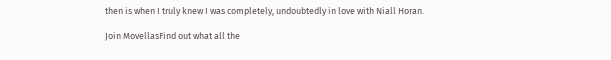then is when I truly knew I was completely, undoubtedly in love with Niall Horan.

Join MovellasFind out what all the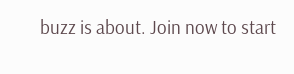buzz is about. Join now to start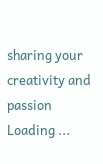sharing your creativity and passion
Loading ...